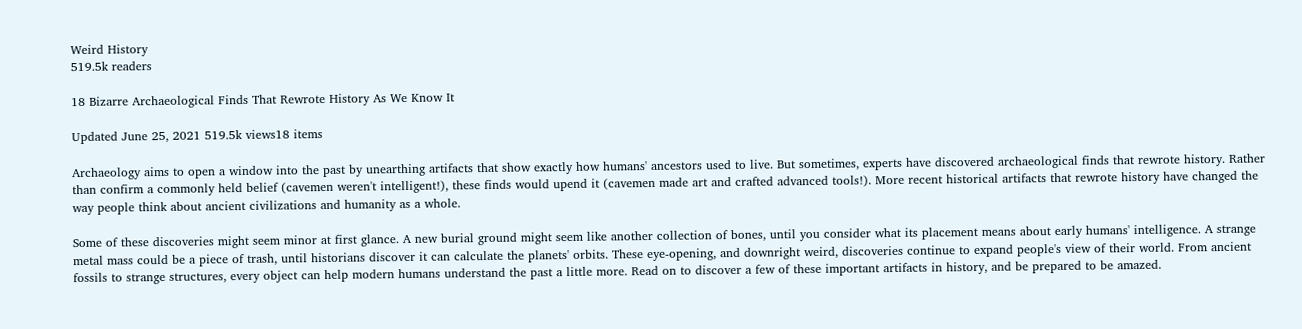Weird History
519.5k readers

18 Bizarre Archaeological Finds That Rewrote History As We Know It

Updated June 25, 2021 519.5k views18 items

Archaeology aims to open a window into the past by unearthing artifacts that show exactly how humans' ancestors used to live. But sometimes, experts have discovered archaeological finds that rewrote history. Rather than confirm a commonly held belief (cavemen weren't intelligent!), these finds would upend it (cavemen made art and crafted advanced tools!). More recent historical artifacts that rewrote history have changed the way people think about ancient civilizations and humanity as a whole.

Some of these discoveries might seem minor at first glance. A new burial ground might seem like another collection of bones, until you consider what its placement means about early humans' intelligence. A strange metal mass could be a piece of trash, until historians discover it can calculate the planets' orbits. These eye-opening, and downright weird, discoveries continue to expand people's view of their world. From ancient fossils to strange structures, every object can help modern humans understand the past a little more. Read on to discover a few of these important artifacts in history, and be prepared to be amazed.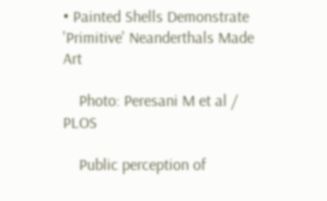• Painted Shells Demonstrate 'Primitive' Neanderthals Made Art

    Photo: Peresani M et al / PLOS

    Public perception of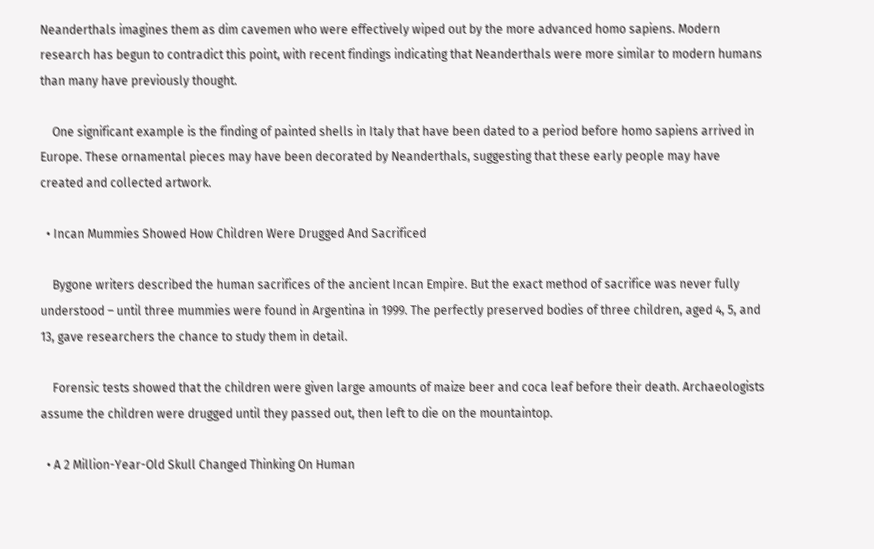Neanderthals imagines them as dim cavemen who were effectively wiped out by the more advanced homo sapiens. Modern research has begun to contradict this point, with recent findings indicating that Neanderthals were more similar to modern humans than many have previously thought.

    One significant example is the finding of painted shells in Italy that have been dated to a period before homo sapiens arrived in Europe. These ornamental pieces may have been decorated by Neanderthals, suggesting that these early people may have created and collected artwork.

  • Incan Mummies Showed How Children Were Drugged And Sacrificed

    Bygone writers described the human sacrifices of the ancient Incan Empire. But the exact method of sacrifice was never fully understood – until three mummies were found in Argentina in 1999. The perfectly preserved bodies of three children, aged 4, 5, and 13, gave researchers the chance to study them in detail.

    Forensic tests showed that the children were given large amounts of maize beer and coca leaf before their death. Archaeologists assume the children were drugged until they passed out, then left to die on the mountaintop.

  • A 2 Million-Year-Old Skull Changed Thinking On Human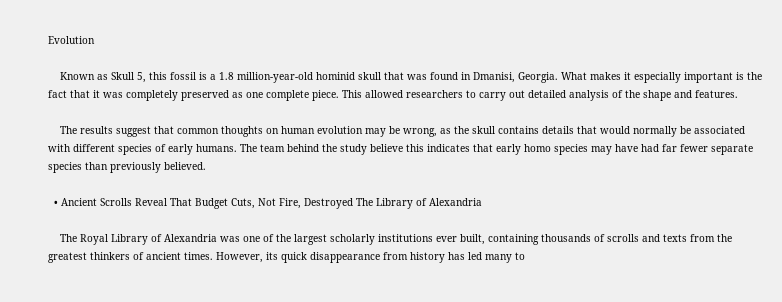Evolution

    Known as Skull 5, this fossil is a 1.8 million-year-old hominid skull that was found in Dmanisi, Georgia. What makes it especially important is the fact that it was completely preserved as one complete piece. This allowed researchers to carry out detailed analysis of the shape and features.

    The results suggest that common thoughts on human evolution may be wrong, as the skull contains details that would normally be associated with different species of early humans. The team behind the study believe this indicates that early homo species may have had far fewer separate species than previously believed.

  • Ancient Scrolls Reveal That Budget Cuts, Not Fire, Destroyed The Library of Alexandria

    The Royal Library of Alexandria was one of the largest scholarly institutions ever built, containing thousands of scrolls and texts from the greatest thinkers of ancient times. However, its quick disappearance from history has led many to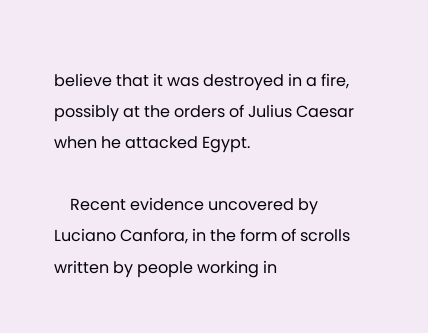believe that it was destroyed in a fire, possibly at the orders of Julius Caesar when he attacked Egypt.

    Recent evidence uncovered by Luciano Canfora, in the form of scrolls written by people working in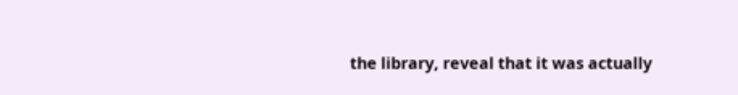the library, reveal that it was actually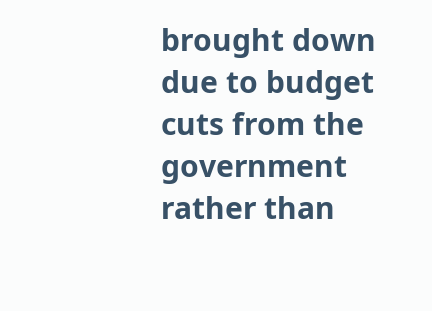brought down due to budget cuts from the government rather than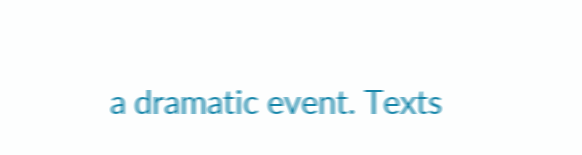a dramatic event. Texts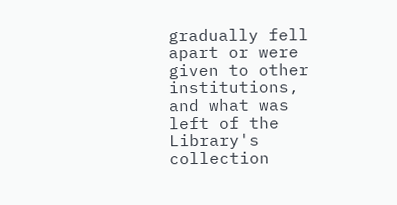gradually fell apart or were given to other institutions, and what was left of the Library's collection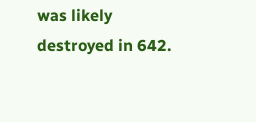was likely destroyed in 642.